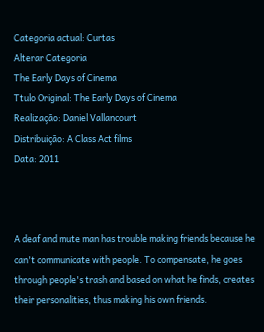Categoria actual: Curtas
Alterar Categoria
The Early Days of Cinema
Ttulo Original: The Early Days of Cinema
Realização: Daniel Vallancourt
Distribuição: A Class Act films
Data: 2011



A deaf and mute man has trouble making friends because he can't communicate with people. To compensate, he goes through people's trash and based on what he finds, creates their personalities, thus making his own friends.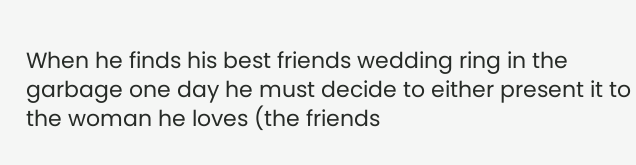When he finds his best friends wedding ring in the garbage one day he must decide to either present it to the woman he loves (the friends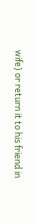wife) or return it to his friend in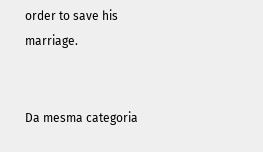order to save his marriage.


Da mesma categoria